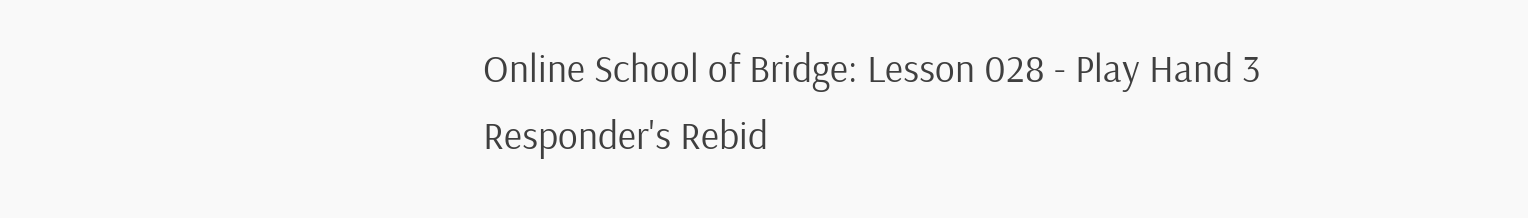Online School of Bridge: Lesson 028 - Play Hand 3
Responder's Rebid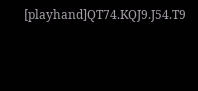[playhand]QT74.KQJ9.J54.T9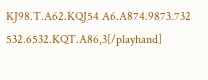KJ98.T.A62.KQJ54 A6.A874.9873.732 532.6532.KQT.A86,3[/playhand]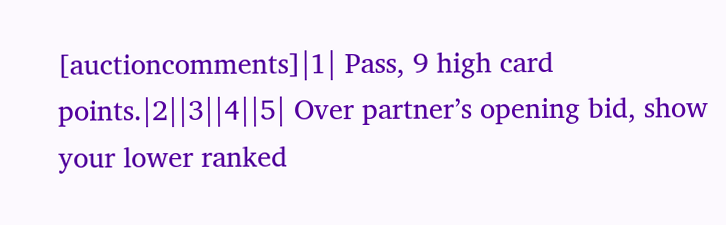[auctioncomments]|1| Pass, 9 high card points.|2||3||4||5| Over partner’s opening bid, show your lower ranked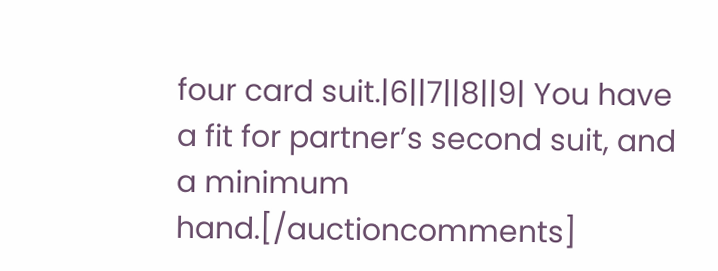four card suit.|6||7||8||9| You have a fit for partner’s second suit, and a minimum hand.[/auctioncomments]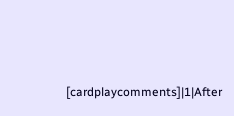[cardplaycomments]|1|After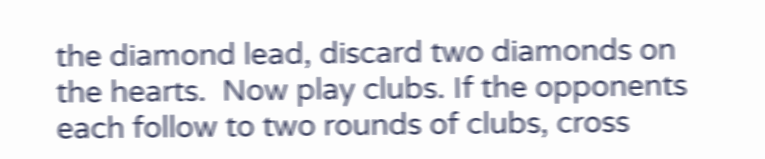the diamond lead, discard two diamonds on the hearts.  Now play clubs. If the opponents each follow to two rounds of clubs, cross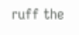ruff the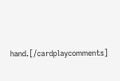hand.[/cardplaycomments]